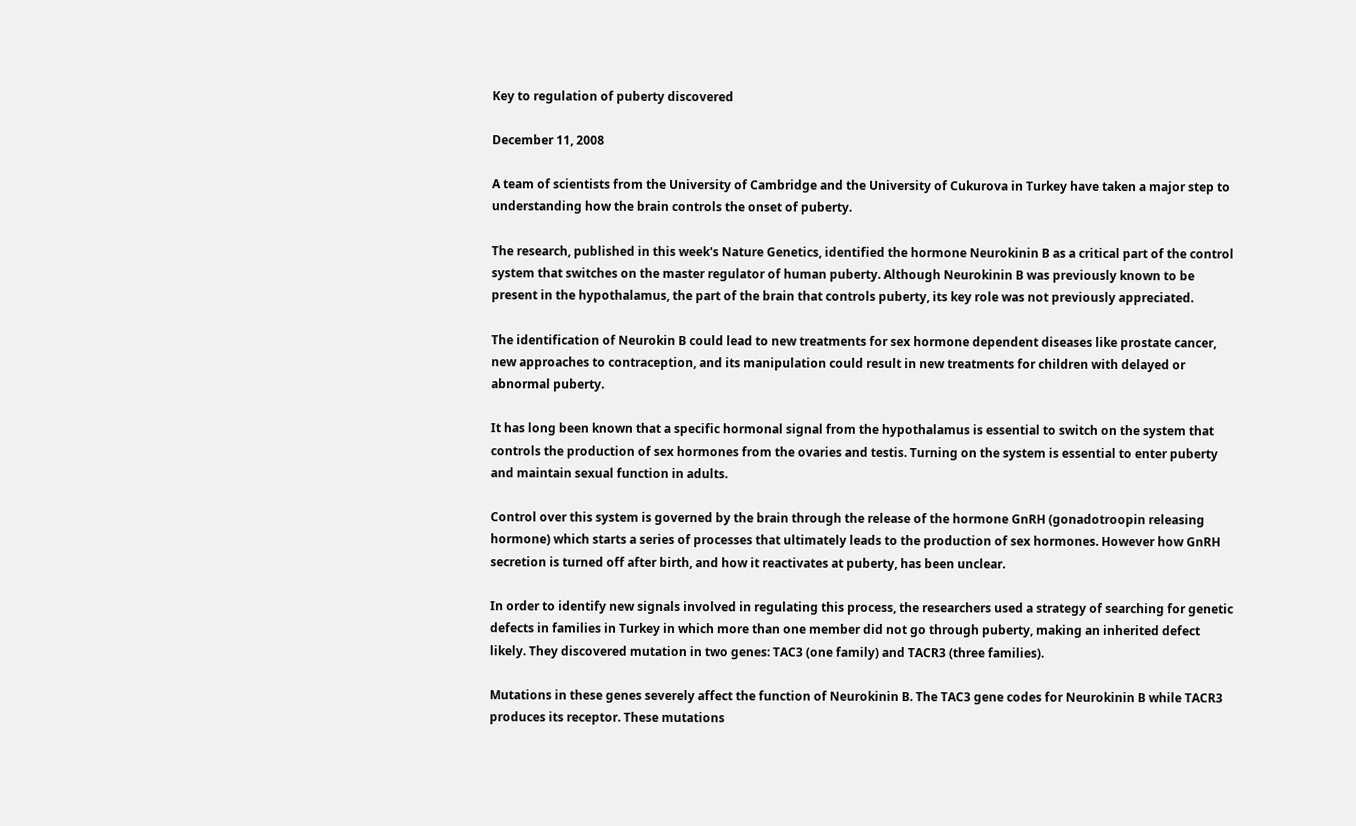Key to regulation of puberty discovered

December 11, 2008

A team of scientists from the University of Cambridge and the University of Cukurova in Turkey have taken a major step to understanding how the brain controls the onset of puberty.

The research, published in this week's Nature Genetics, identified the hormone Neurokinin B as a critical part of the control system that switches on the master regulator of human puberty. Although Neurokinin B was previously known to be present in the hypothalamus, the part of the brain that controls puberty, its key role was not previously appreciated.

The identification of Neurokin B could lead to new treatments for sex hormone dependent diseases like prostate cancer, new approaches to contraception, and its manipulation could result in new treatments for children with delayed or abnormal puberty.

It has long been known that a specific hormonal signal from the hypothalamus is essential to switch on the system that controls the production of sex hormones from the ovaries and testis. Turning on the system is essential to enter puberty and maintain sexual function in adults.

Control over this system is governed by the brain through the release of the hormone GnRH (gonadotroopin releasing hormone) which starts a series of processes that ultimately leads to the production of sex hormones. However how GnRH secretion is turned off after birth, and how it reactivates at puberty, has been unclear.

In order to identify new signals involved in regulating this process, the researchers used a strategy of searching for genetic defects in families in Turkey in which more than one member did not go through puberty, making an inherited defect likely. They discovered mutation in two genes: TAC3 (one family) and TACR3 (three families).

Mutations in these genes severely affect the function of Neurokinin B. The TAC3 gene codes for Neurokinin B while TACR3 produces its receptor. These mutations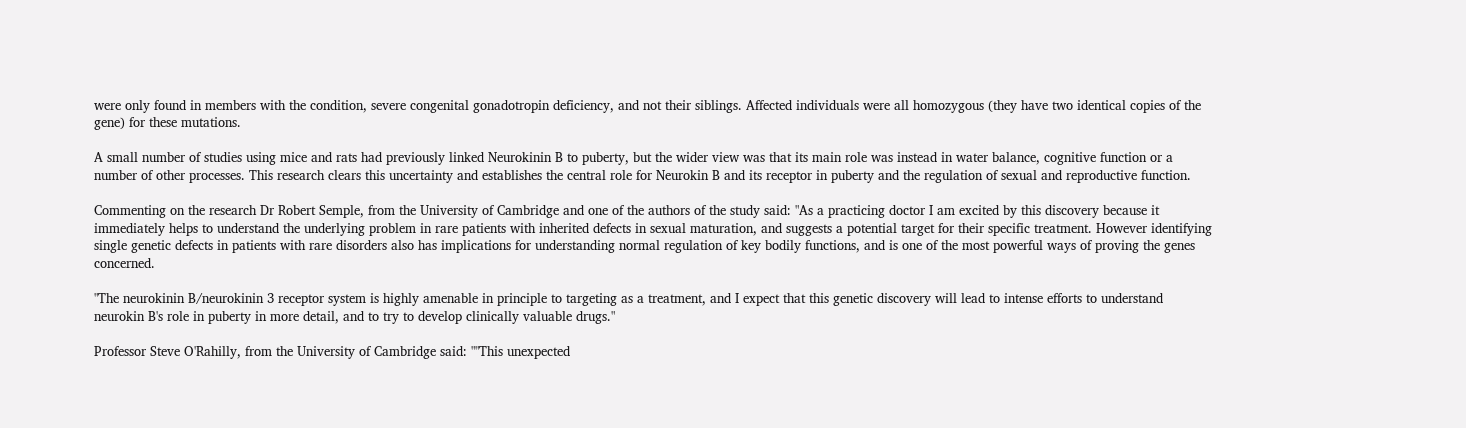were only found in members with the condition, severe congenital gonadotropin deficiency, and not their siblings. Affected individuals were all homozygous (they have two identical copies of the gene) for these mutations.

A small number of studies using mice and rats had previously linked Neurokinin B to puberty, but the wider view was that its main role was instead in water balance, cognitive function or a number of other processes. This research clears this uncertainty and establishes the central role for Neurokin B and its receptor in puberty and the regulation of sexual and reproductive function.

Commenting on the research Dr Robert Semple, from the University of Cambridge and one of the authors of the study said: "As a practicing doctor I am excited by this discovery because it immediately helps to understand the underlying problem in rare patients with inherited defects in sexual maturation, and suggests a potential target for their specific treatment. However identifying single genetic defects in patients with rare disorders also has implications for understanding normal regulation of key bodily functions, and is one of the most powerful ways of proving the genes concerned.

"The neurokinin B/neurokinin 3 receptor system is highly amenable in principle to targeting as a treatment, and I expect that this genetic discovery will lead to intense efforts to understand neurokin B's role in puberty in more detail, and to try to develop clinically valuable drugs."

Professor Steve O'Rahilly, from the University of Cambridge said: ""This unexpected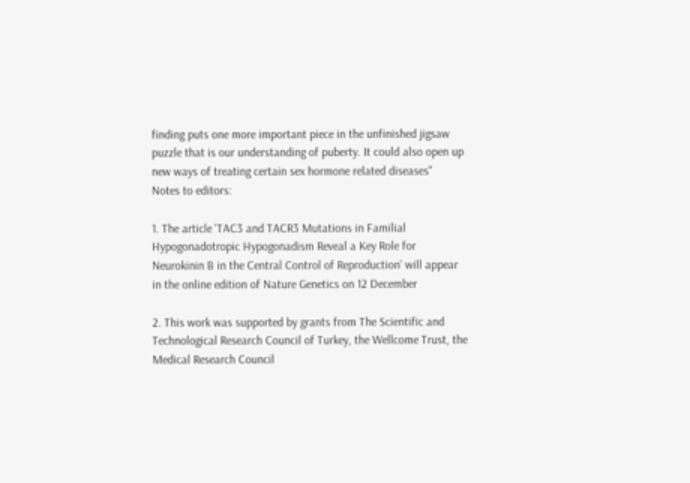finding puts one more important piece in the unfinished jigsaw puzzle that is our understanding of puberty. It could also open up new ways of treating certain sex hormone related diseases"
Notes to editors:

1. The article 'TAC3 and TACR3 Mutations in Familial Hypogonadotropic Hypogonadism Reveal a Key Role for Neurokinin B in the Central Control of Reproduction' will appear in the online edition of Nature Genetics on 12 December

2. This work was supported by grants from The Scientific and Technological Research Council of Turkey, the Wellcome Trust, the Medical Research Council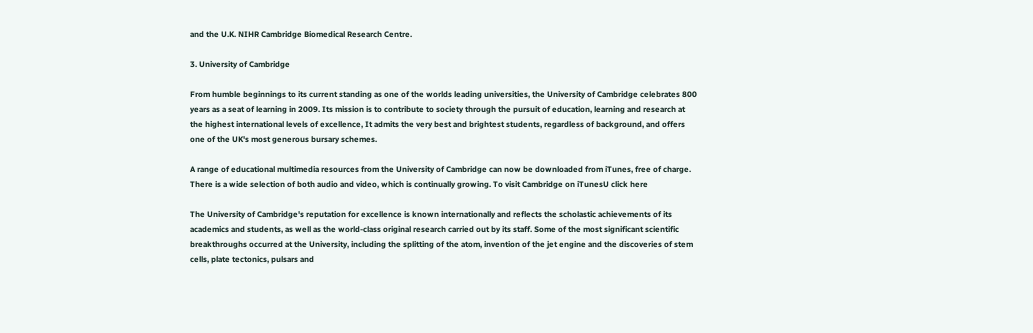and the U.K. NIHR Cambridge Biomedical Research Centre.

3. University of Cambridge

From humble beginnings to its current standing as one of the worlds leading universities, the University of Cambridge celebrates 800 years as a seat of learning in 2009. Its mission is to contribute to society through the pursuit of education, learning and research at the highest international levels of excellence, It admits the very best and brightest students, regardless of background, and offers one of the UK's most generous bursary schemes.

A range of educational multimedia resources from the University of Cambridge can now be downloaded from iTunes, free of charge. There is a wide selection of both audio and video, which is continually growing. To visit Cambridge on iTunesU click here

The University of Cambridge's reputation for excellence is known internationally and reflects the scholastic achievements of its academics and students, as well as the world-class original research carried out by its staff. Some of the most significant scientific breakthroughs occurred at the University, including the splitting of the atom, invention of the jet engine and the discoveries of stem cells, plate tectonics, pulsars and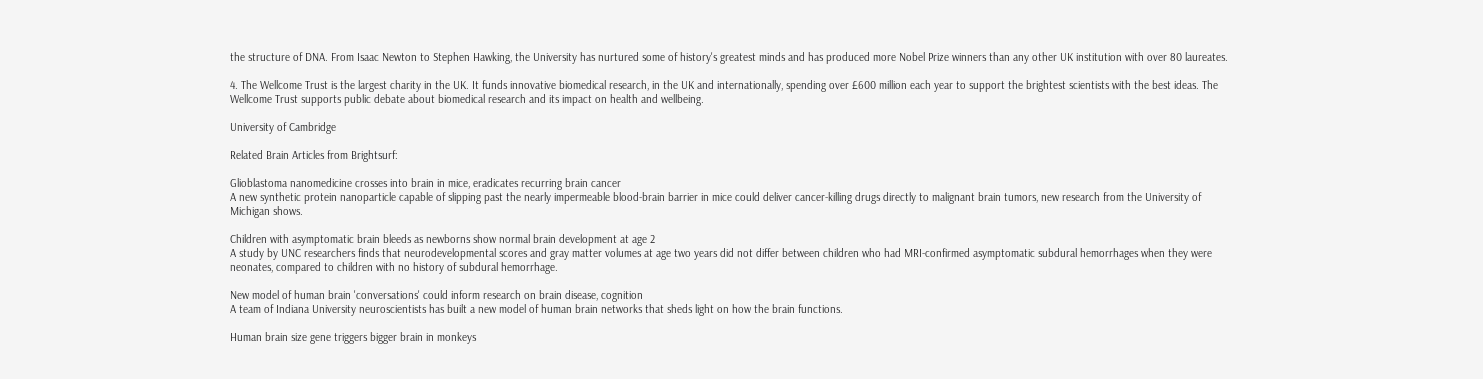the structure of DNA. From Isaac Newton to Stephen Hawking, the University has nurtured some of history's greatest minds and has produced more Nobel Prize winners than any other UK institution with over 80 laureates.

4. The Wellcome Trust is the largest charity in the UK. It funds innovative biomedical research, in the UK and internationally, spending over £600 million each year to support the brightest scientists with the best ideas. The Wellcome Trust supports public debate about biomedical research and its impact on health and wellbeing.

University of Cambridge

Related Brain Articles from Brightsurf:

Glioblastoma nanomedicine crosses into brain in mice, eradicates recurring brain cancer
A new synthetic protein nanoparticle capable of slipping past the nearly impermeable blood-brain barrier in mice could deliver cancer-killing drugs directly to malignant brain tumors, new research from the University of Michigan shows.

Children with asymptomatic brain bleeds as newborns show normal brain development at age 2
A study by UNC researchers finds that neurodevelopmental scores and gray matter volumes at age two years did not differ between children who had MRI-confirmed asymptomatic subdural hemorrhages when they were neonates, compared to children with no history of subdural hemorrhage.

New model of human brain 'conversations' could inform research on brain disease, cognition
A team of Indiana University neuroscientists has built a new model of human brain networks that sheds light on how the brain functions.

Human brain size gene triggers bigger brain in monkeys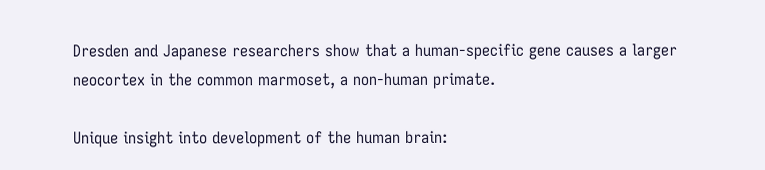Dresden and Japanese researchers show that a human-specific gene causes a larger neocortex in the common marmoset, a non-human primate.

Unique insight into development of the human brain: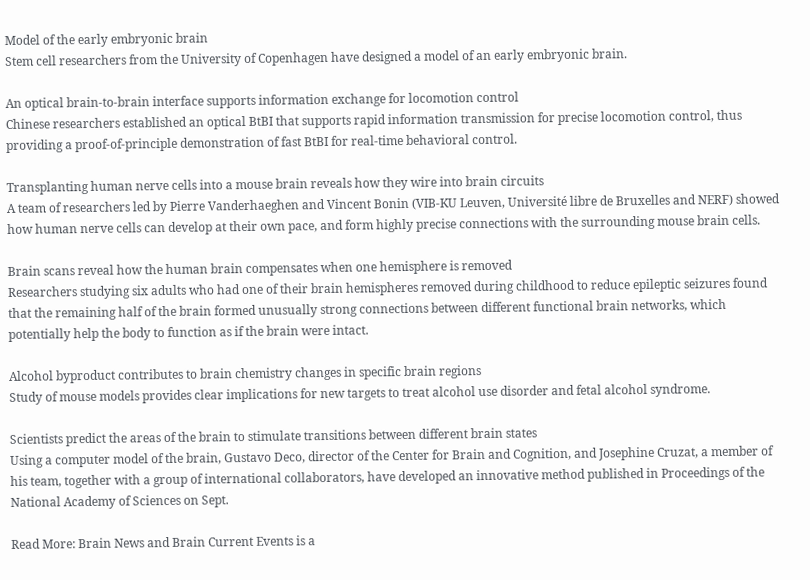Model of the early embryonic brain
Stem cell researchers from the University of Copenhagen have designed a model of an early embryonic brain.

An optical brain-to-brain interface supports information exchange for locomotion control
Chinese researchers established an optical BtBI that supports rapid information transmission for precise locomotion control, thus providing a proof-of-principle demonstration of fast BtBI for real-time behavioral control.

Transplanting human nerve cells into a mouse brain reveals how they wire into brain circuits
A team of researchers led by Pierre Vanderhaeghen and Vincent Bonin (VIB-KU Leuven, Université libre de Bruxelles and NERF) showed how human nerve cells can develop at their own pace, and form highly precise connections with the surrounding mouse brain cells.

Brain scans reveal how the human brain compensates when one hemisphere is removed
Researchers studying six adults who had one of their brain hemispheres removed during childhood to reduce epileptic seizures found that the remaining half of the brain formed unusually strong connections between different functional brain networks, which potentially help the body to function as if the brain were intact.

Alcohol byproduct contributes to brain chemistry changes in specific brain regions
Study of mouse models provides clear implications for new targets to treat alcohol use disorder and fetal alcohol syndrome.

Scientists predict the areas of the brain to stimulate transitions between different brain states
Using a computer model of the brain, Gustavo Deco, director of the Center for Brain and Cognition, and Josephine Cruzat, a member of his team, together with a group of international collaborators, have developed an innovative method published in Proceedings of the National Academy of Sciences on Sept.

Read More: Brain News and Brain Current Events is a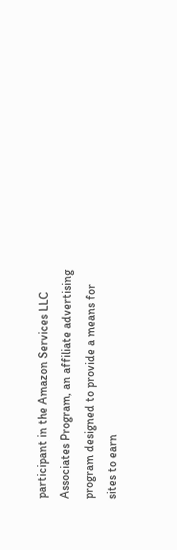participant in the Amazon Services LLC Associates Program, an affiliate advertising program designed to provide a means for sites to earn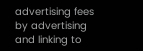advertising fees by advertising and linking to